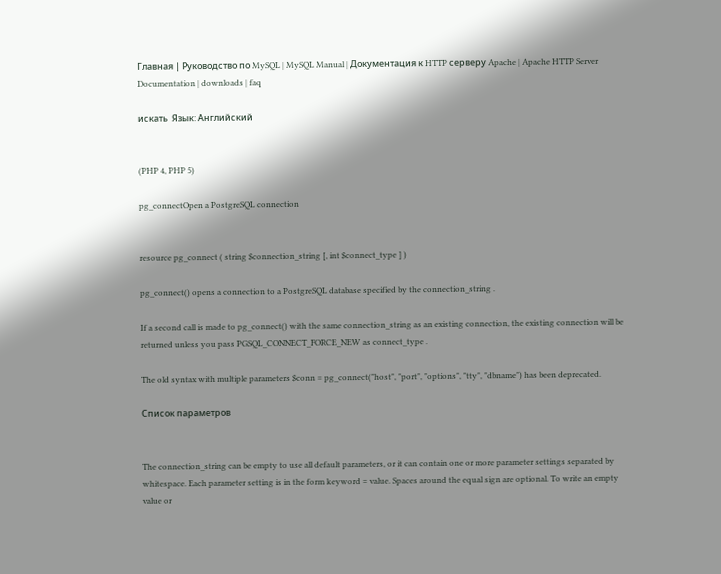Главная | Руководство по MySQL | MySQL Manual | Документация к HTTP серверу Apache | Apache HTTP Server Documentation | downloads | faq

искать  Язык: Английский


(PHP 4, PHP 5)

pg_connectOpen a PostgreSQL connection


resource pg_connect ( string $connection_string [, int $connect_type ] )

pg_connect() opens a connection to a PostgreSQL database specified by the connection_string .

If a second call is made to pg_connect() with the same connection_string as an existing connection, the existing connection will be returned unless you pass PGSQL_CONNECT_FORCE_NEW as connect_type .

The old syntax with multiple parameters $conn = pg_connect("host", "port", "options", "tty", "dbname") has been deprecated.

Список параметров


The connection_string can be empty to use all default parameters, or it can contain one or more parameter settings separated by whitespace. Each parameter setting is in the form keyword = value. Spaces around the equal sign are optional. To write an empty value or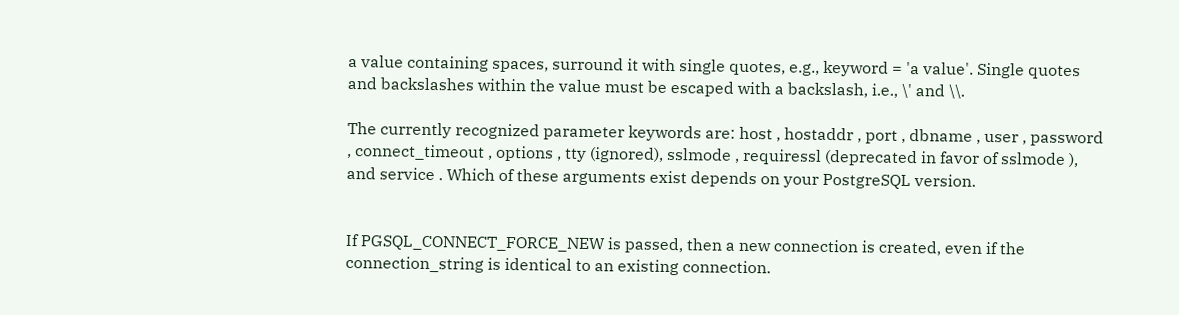a value containing spaces, surround it with single quotes, e.g., keyword = 'a value'. Single quotes and backslashes within the value must be escaped with a backslash, i.e., \' and \\.

The currently recognized parameter keywords are: host , hostaddr , port , dbname , user , password , connect_timeout , options , tty (ignored), sslmode , requiressl (deprecated in favor of sslmode ), and service . Which of these arguments exist depends on your PostgreSQL version.


If PGSQL_CONNECT_FORCE_NEW is passed, then a new connection is created, even if the connection_string is identical to an existing connection.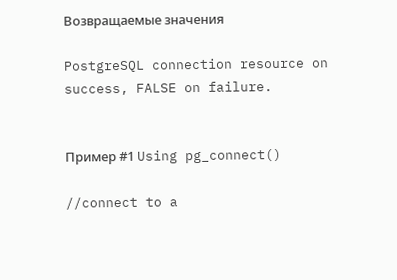Возвращаемые значения

PostgreSQL connection resource on success, FALSE on failure.


Пример #1 Using pg_connect()

//connect to a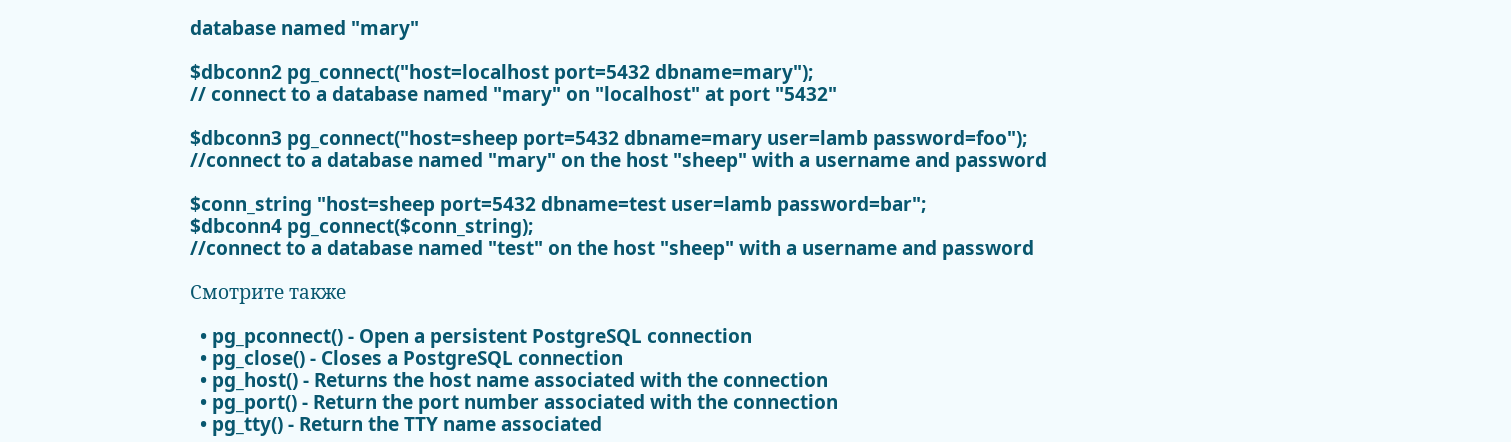database named "mary"

$dbconn2 pg_connect("host=localhost port=5432 dbname=mary");
// connect to a database named "mary" on "localhost" at port "5432"

$dbconn3 pg_connect("host=sheep port=5432 dbname=mary user=lamb password=foo");
//connect to a database named "mary" on the host "sheep" with a username and password

$conn_string "host=sheep port=5432 dbname=test user=lamb password=bar";
$dbconn4 pg_connect($conn_string);
//connect to a database named "test" on the host "sheep" with a username and password

Смотрите также

  • pg_pconnect() - Open a persistent PostgreSQL connection
  • pg_close() - Closes a PostgreSQL connection
  • pg_host() - Returns the host name associated with the connection
  • pg_port() - Return the port number associated with the connection
  • pg_tty() - Return the TTY name associated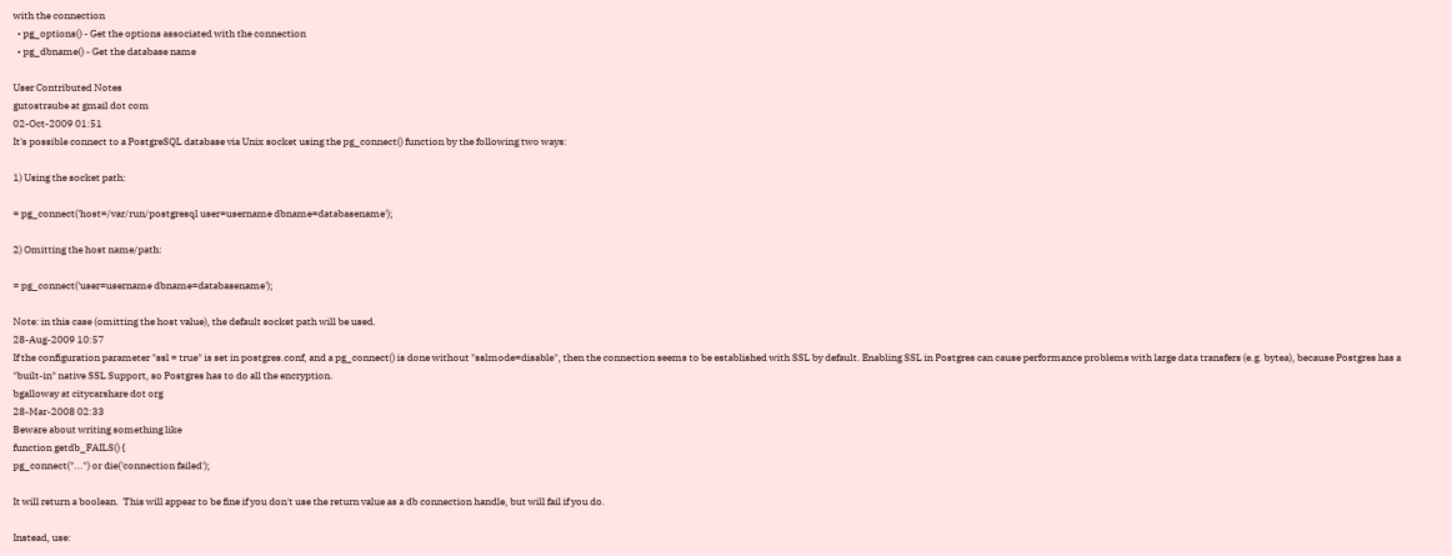with the connection
  • pg_options() - Get the options associated with the connection
  • pg_dbname() - Get the database name

User Contributed Notes
gutostraube at gmail dot com
02-Oct-2009 01:51
It's possible connect to a PostgreSQL database via Unix socket using the pg_connect() function by the following two ways:

1) Using the socket path:

= pg_connect('host=/var/run/postgresql user=username dbname=databasename');

2) Omitting the host name/path:

= pg_connect('user=username dbname=databasename');

Note: in this case (omitting the host value), the default socket path will be used.
28-Aug-2009 10:57
If the configuration parameter "ssl = true" is set in postgres.conf, and a pg_connect() is done without "sslmode=disable", then the connection seems to be established with SSL by default. Enabling SSL in Postgres can cause performance problems with large data transfers (e.g. bytea), because Postgres has a "built-in" native SSL Support, so Postgres has to do all the encryption.
bgalloway at citycarshare dot org
28-Mar-2008 02:33
Beware about writing something like
function getdb_FAILS() {
pg_connect("...") or die('connection failed');

It will return a boolean.  This will appear to be fine if you don't use the return value as a db connection handle, but will fail if you do.

Instead, use: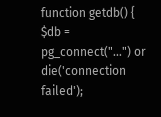function getdb() {
$db = pg_connect("...") or die('connection failed');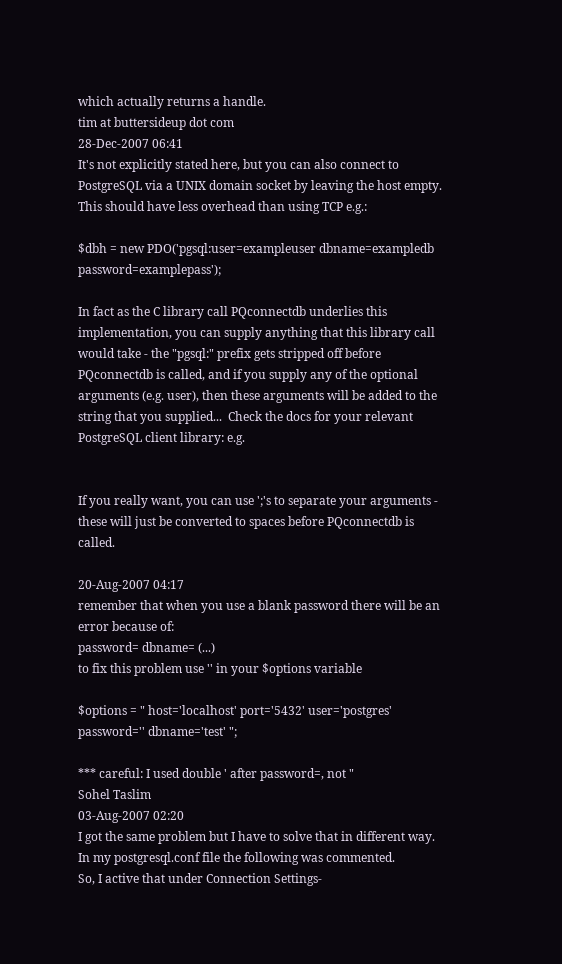which actually returns a handle.
tim at buttersideup dot com
28-Dec-2007 06:41
It's not explicitly stated here, but you can also connect to PostgreSQL via a UNIX domain socket by leaving the host empty.  This should have less overhead than using TCP e.g.:

$dbh = new PDO('pgsql:user=exampleuser dbname=exampledb password=examplepass');

In fact as the C library call PQconnectdb underlies this implementation, you can supply anything that this library call would take - the "pgsql:" prefix gets stripped off before PQconnectdb is called, and if you supply any of the optional arguments (e.g. user), then these arguments will be added to the string that you supplied...  Check the docs for your relevant PostgreSQL client library: e.g.


If you really want, you can use ';'s to separate your arguments - these will just be converted to spaces before PQconnectdb is called.

20-Aug-2007 04:17
remember that when you use a blank password there will be an error because of:
password= dbname= (...)
to fix this problem use '' in your $options variable

$options = " host='localhost' port='5432' user='postgres' password='' dbname='test' ";

*** careful: I used double ' after password=, not "
Sohel Taslim
03-Aug-2007 02:20
I got the same problem but I have to solve that in different way.
In my postgresql.conf file the following was commented.
So, I active that under Connection Settings-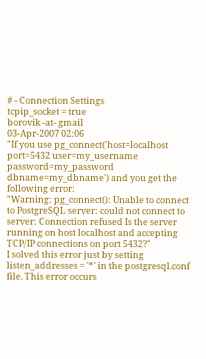# - Connection Settings
tcpip_socket = true
borovik -at- gmail
03-Apr-2007 02:06
"If you use pg_connect('host=localhost port=5432 user=my_username password=my_password dbname=my_dbname') and you get the following error:
"Warning: pg_connect(): Unable to connect to PostgreSQL server: could not connect to server: Connection refused Is the server running on host localhost and accepting TCP/IP connections on port 5432?"
I solved this error just by setting listen_addresses = '*' in the postgresql.conf file. This error occurs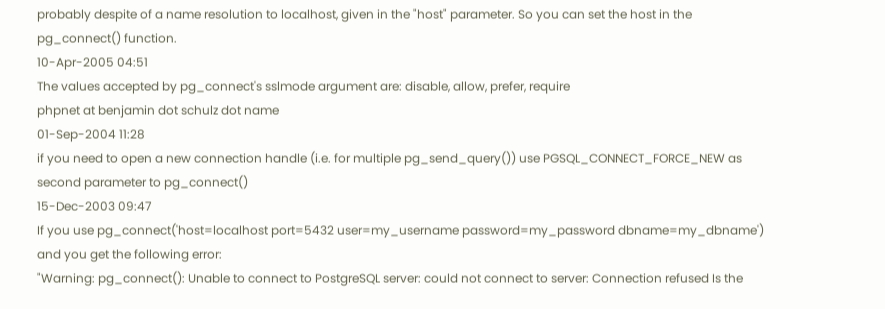probably despite of a name resolution to localhost, given in the "host" parameter. So you can set the host in the pg_connect() function.
10-Apr-2005 04:51
The values accepted by pg_connect's sslmode argument are: disable, allow, prefer, require
phpnet at benjamin dot schulz dot name
01-Sep-2004 11:28
if you need to open a new connection handle (i.e. for multiple pg_send_query()) use PGSQL_CONNECT_FORCE_NEW as second parameter to pg_connect()
15-Dec-2003 09:47
If you use pg_connect('host=localhost port=5432 user=my_username password=my_password dbname=my_dbname') and you get the following error:
"Warning: pg_connect(): Unable to connect to PostgreSQL server: could not connect to server: Connection refused Is the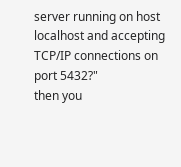server running on host localhost and accepting TCP/IP connections on port 5432?"
then you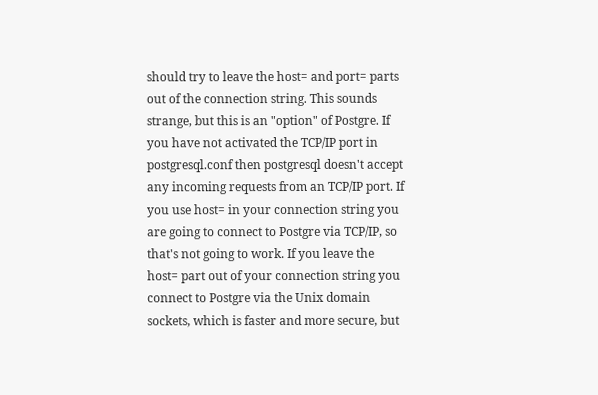should try to leave the host= and port= parts out of the connection string. This sounds strange, but this is an "option" of Postgre. If you have not activated the TCP/IP port in postgresql.conf then postgresql doesn't accept any incoming requests from an TCP/IP port. If you use host= in your connection string you are going to connect to Postgre via TCP/IP, so that's not going to work. If you leave the host= part out of your connection string you connect to Postgre via the Unix domain sockets, which is faster and more secure, but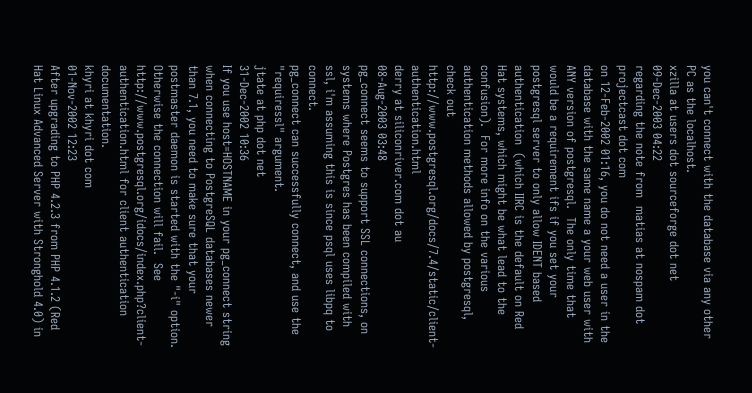you can't connect with the database via any other PC as the localhost.
xzilla at users dot sourceforge dot net
09-Dec-2003 04:22
regarding the note from  matias at nospam dot projectcast dot com
on 12-Feb-2002 01:16, you do not need a user in the database with the same name a your web user with ANY version of postgresql.  The only time that would be a requirement ifs if you set your postgresql server to only allow IDENT based authentication  (which IIRC is the default on Red Hat systems, which might be what lead to the confusion).  For more info on the various authentication methods allowed by postgresql, check out http://www.postgresql.org/docs/7.4/static/client-authentication.html
derry at siliconriver.com dot au
08-Aug-2003 03:48
pg_connect seems to support SSL connections, on systems where Postgres has been compiled with ssl, i'm assuming this is since psql uses libpq to connect.
pg_connect can successfully connect, and use the "requiressl" argument.
jtate at php dot net
31-Dec-2002 10:36
If you use host=HOSTNAME in your pg_connect string when connecting to PostgreSQL databases newer than 7.1, you need to make sure that your postmaster daemon is started with the "-i" option.  Otherwise the connection will fail.  See http://www.postgresql.org/idocs/index.php?client-authentication.html for client authentication documentation.
khyri at khyri dot com
01-Nov-2002 12:23
After upgrading to PHP 4.2.3 from PHP 4.1.2 (Red Hat Linux Advanced Server with Stronghold 4.0) in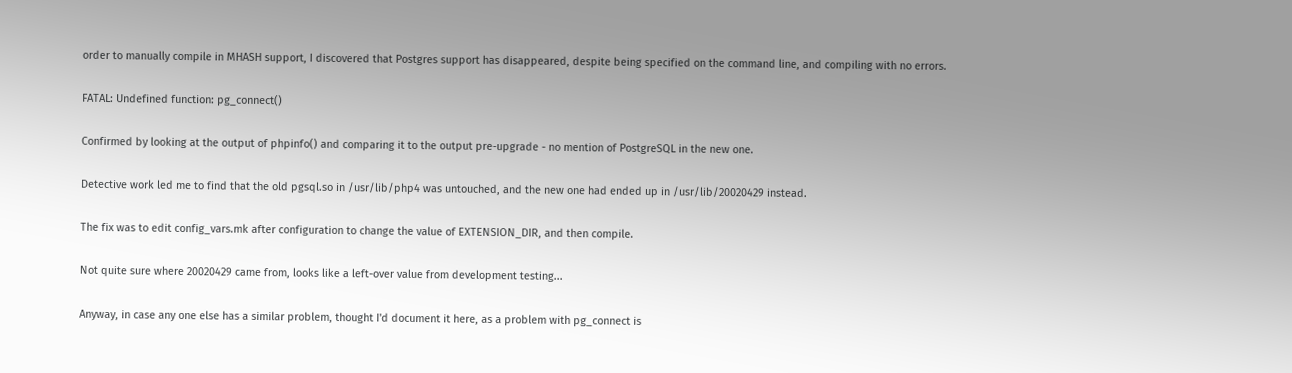order to manually compile in MHASH support, I discovered that Postgres support has disappeared, despite being specified on the command line, and compiling with no errors.

FATAL: Undefined function: pg_connect()

Confirmed by looking at the output of phpinfo() and comparing it to the output pre-upgrade - no mention of PostgreSQL in the new one.

Detective work led me to find that the old pgsql.so in /usr/lib/php4 was untouched, and the new one had ended up in /usr/lib/20020429 instead.

The fix was to edit config_vars.mk after configuration to change the value of EXTENSION_DIR, and then compile.

Not quite sure where 20020429 came from, looks like a left-over value from development testing...

Anyway, in case any one else has a similar problem, thought I'd document it here, as a problem with pg_connect is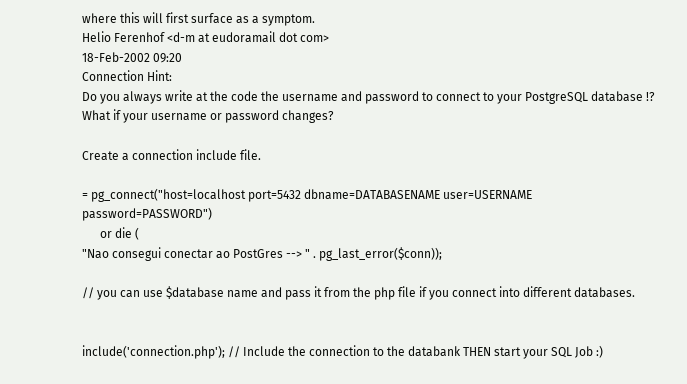where this will first surface as a symptom.
Helio Ferenhof <d-m at eudoramail dot com>
18-Feb-2002 09:20
Connection Hint:
Do you always write at the code the username and password to connect to your PostgreSQL database !?
What if your username or password changes?

Create a connection include file.

= pg_connect("host=localhost port=5432 dbname=DATABASENAME user=USERNAME password=PASSWORD")
      or die (
"Nao consegui conectar ao PostGres --> " . pg_last_error($conn));

// you can use $database name and pass it from the php file if you connect into different databases.


include('connection.php'); // Include the connection to the databank THEN start your SQL Job :)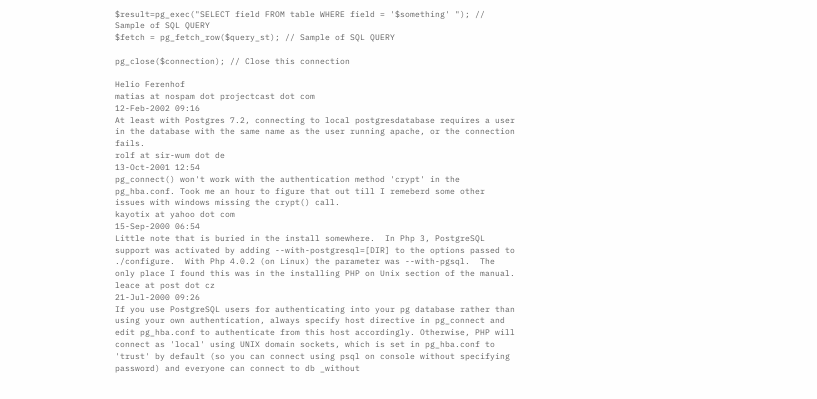$result=pg_exec("SELECT field FROM table WHERE field = '$something' "); // Sample of SQL QUERY
$fetch = pg_fetch_row($query_st); // Sample of SQL QUERY

pg_close($connection); // Close this connection

Helio Ferenhof
matias at nospam dot projectcast dot com
12-Feb-2002 09:16
At least with Postgres 7.2, connecting to local postgresdatabase requires a user in the database with the same name as the user running apache, or the connection fails.
rolf at sir-wum dot de
13-Oct-2001 12:54
pg_connect() won't work with the authentication method 'crypt' in the pg_hba.conf. Took me an hour to figure that out till I remeberd some other issues with windows missing the crypt() call.
kayotix at yahoo dot com
15-Sep-2000 06:54
Little note that is buried in the install somewhere.  In Php 3, PostgreSQL support was activated by adding --with-postgresql=[DIR] to the options passed to ./configure.  With Php 4.0.2 (on Linux) the parameter was --with-pgsql.  The only place I found this was in the installing PHP on Unix section of the manual.
leace at post dot cz
21-Jul-2000 09:26
If you use PostgreSQL users for authenticating into your pg database rather than using your own authentication, always specify host directive in pg_connect and edit pg_hba.conf to authenticate from this host accordingly. Otherwise, PHP will connect as 'local' using UNIX domain sockets, which is set in pg_hba.conf to 'trust' by default (so you can connect using psql on console without specifying password) and everyone can connect to db _without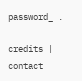password_ .

credits | contact